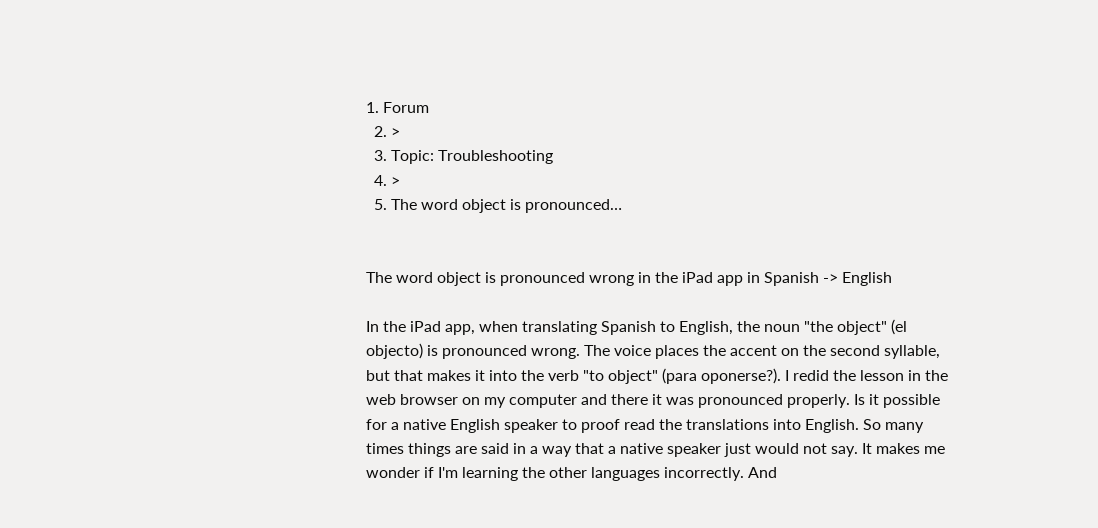1. Forum
  2. >
  3. Topic: Troubleshooting
  4. >
  5. The word object is pronounced…


The word object is pronounced wrong in the iPad app in Spanish -> English

In the iPad app, when translating Spanish to English, the noun "the object" (el objecto) is pronounced wrong. The voice places the accent on the second syllable, but that makes it into the verb "to object" (para oponerse?). I redid the lesson in the web browser on my computer and there it was pronounced properly. Is it possible for a native English speaker to proof read the translations into English. So many times things are said in a way that a native speaker just would not say. It makes me wonder if I'm learning the other languages incorrectly. And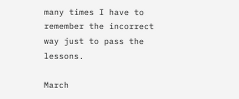many times I have to remember the incorrect way just to pass the lessons.

March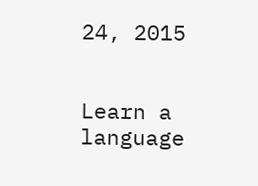24, 2015


Learn a language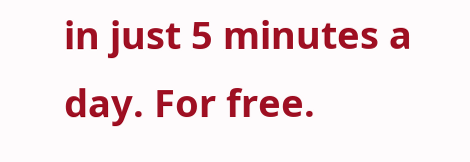in just 5 minutes a day. For free.